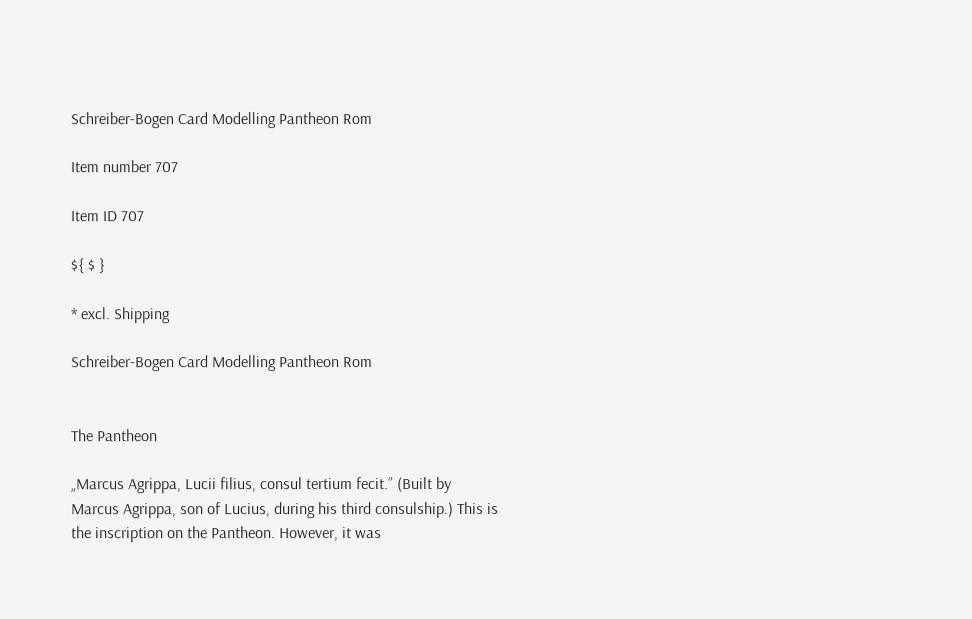Schreiber-Bogen Card Modelling Pantheon Rom

Item number 707

Item ID 707

${ $ }

* excl. Shipping

Schreiber-Bogen Card Modelling Pantheon Rom


The Pantheon

„Marcus Agrippa, Lucii filius, consul tertium fecit.” (Built by Marcus Agrippa, son of Lucius, during his third consulship.) This is the inscription on the Pantheon. However, it was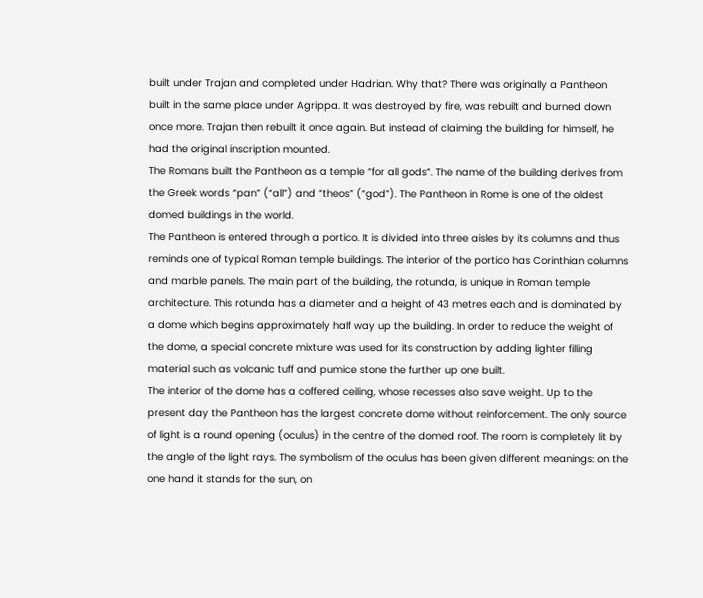built under Trajan and completed under Hadrian. Why that? There was originally a Pantheon built in the same place under Agrippa. It was destroyed by fire, was rebuilt and burned down once more. Trajan then rebuilt it once again. But instead of claiming the building for himself, he had the original inscription mounted.
The Romans built the Pantheon as a temple “for all gods”. The name of the building derives from the Greek words “pan” (“all”) and “theos” (“god”). The Pantheon in Rome is one of the oldest domed buildings in the world.
The Pantheon is entered through a portico. It is divided into three aisles by its columns and thus reminds one of typical Roman temple buildings. The interior of the portico has Corinthian columns and marble panels. The main part of the building, the rotunda, is unique in Roman temple architecture. This rotunda has a diameter and a height of 43 metres each and is dominated by a dome which begins approximately half way up the building. In order to reduce the weight of the dome, a special concrete mixture was used for its construction by adding lighter filling material such as volcanic tuff and pumice stone the further up one built.
The interior of the dome has a coffered ceiling, whose recesses also save weight. Up to the present day the Pantheon has the largest concrete dome without reinforcement. The only source of light is a round opening (oculus) in the centre of the domed roof. The room is completely lit by the angle of the light rays. The symbolism of the oculus has been given different meanings: on the one hand it stands for the sun, on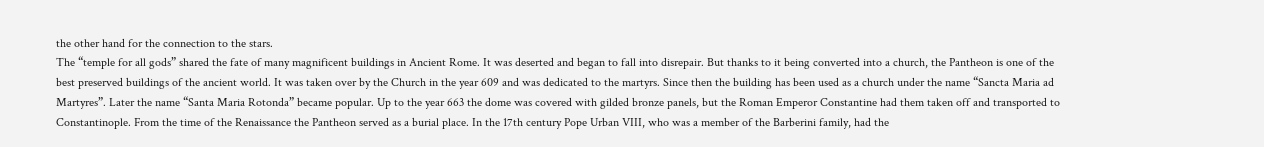the other hand for the connection to the stars.
The “temple for all gods” shared the fate of many magnificent buildings in Ancient Rome. It was deserted and began to fall into disrepair. But thanks to it being converted into a church, the Pantheon is one of the best preserved buildings of the ancient world. It was taken over by the Church in the year 609 and was dedicated to the martyrs. Since then the building has been used as a church under the name “Sancta Maria ad Martyres”. Later the name “Santa Maria Rotonda” became popular. Up to the year 663 the dome was covered with gilded bronze panels, but the Roman Emperor Constantine had them taken off and transported to Constantinople. From the time of the Renaissance the Pantheon served as a burial place. In the 17th century Pope Urban VIII, who was a member of the Barberini family, had the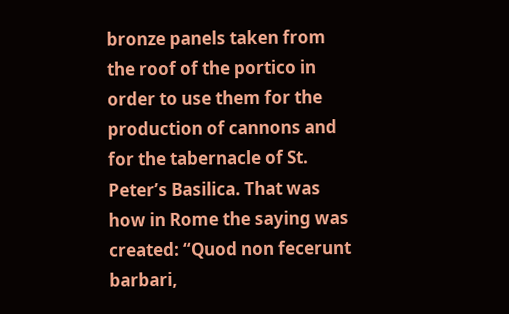bronze panels taken from the roof of the portico in order to use them for the production of cannons and for the tabernacle of St. Peter’s Basilica. That was how in Rome the saying was created: “Quod non fecerunt barbari,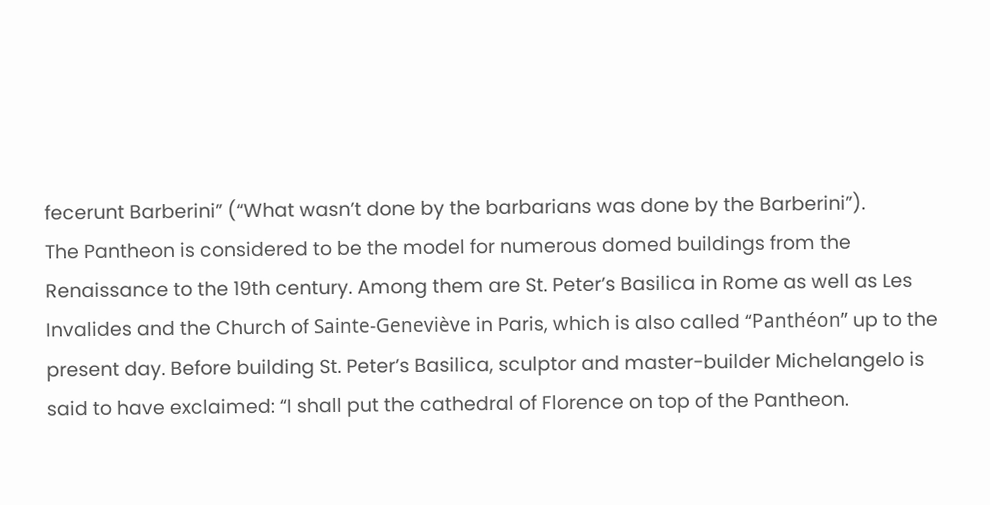fecerunt Barberini” (“What wasn’t done by the barbarians was done by the Barberini”).
The Pantheon is considered to be the model for numerous domed buildings from the Renaissance to the 19th century. Among them are St. Peter’s Basilica in Rome as well as Les Invalides and the Church of Sainte-Geneviève in Paris, which is also called “Panthéon” up to the present day. Before building St. Peter’s Basilica, sculptor and master-builder Michelangelo is said to have exclaimed: “I shall put the cathedral of Florence on top of the Pantheon.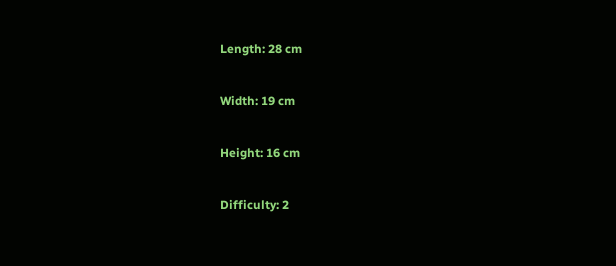Length: 28 cm


Width: 19 cm


Height: 16 cm


Difficulty: 2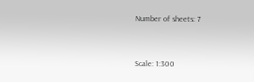Number of sheets: 7


Scale: 1:300